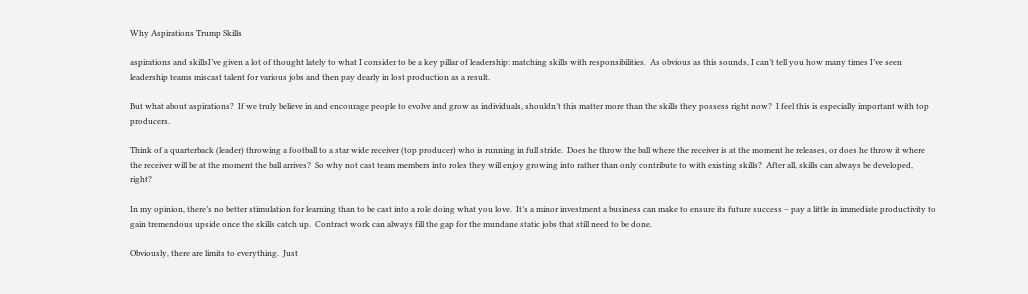Why Aspirations Trump Skills

aspirations and skillsI’ve given a lot of thought lately to what I consider to be a key pillar of leadership: matching skills with responsibilities.  As obvious as this sounds, I can’t tell you how many times I’ve seen leadership teams miscast talent for various jobs and then pay dearly in lost production as a result.

But what about aspirations?  If we truly believe in and encourage people to evolve and grow as individuals, shouldn’t this matter more than the skills they possess right now?  I feel this is especially important with top producers.

Think of a quarterback (leader) throwing a football to a star wide receiver (top producer) who is running in full stride.  Does he throw the ball where the receiver is at the moment he releases, or does he throw it where the receiver will be at the moment the ball arrives?  So why not cast team members into roles they will enjoy growing into rather than only contribute to with existing skills?  After all, skills can always be developed, right?

In my opinion, there’s no better stimulation for learning than to be cast into a role doing what you love.  It’s a minor investment a business can make to ensure its future success – pay a little in immediate productivity to gain tremendous upside once the skills catch up.  Contract work can always fill the gap for the mundane static jobs that still need to be done.

Obviously, there are limits to everything.  Just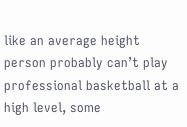like an average height person probably can’t play professional basketball at a high level, some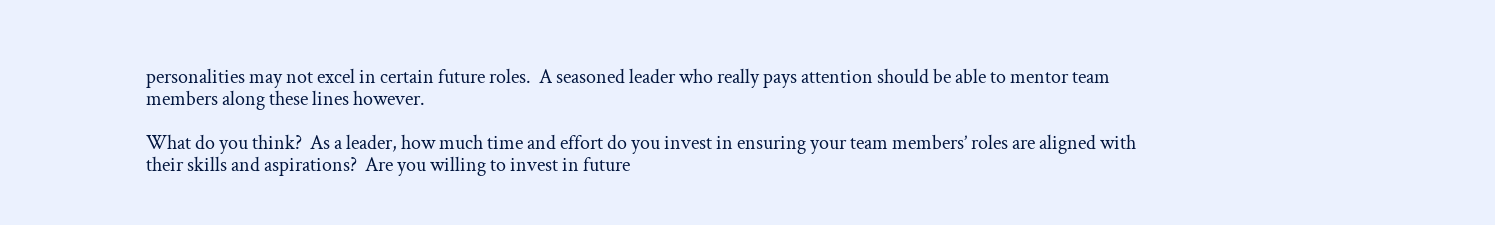personalities may not excel in certain future roles.  A seasoned leader who really pays attention should be able to mentor team members along these lines however.

What do you think?  As a leader, how much time and effort do you invest in ensuring your team members’ roles are aligned with their skills and aspirations?  Are you willing to invest in future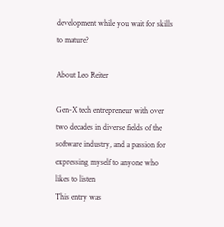development while you wait for skills to mature?

About Leo Reiter

Gen-X tech entrepreneur with over two decades in diverse fields of the software industry, and a passion for expressing myself to anyone who likes to listen
This entry was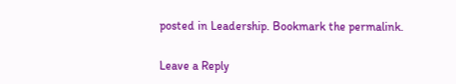posted in Leadership. Bookmark the permalink.

Leave a Reply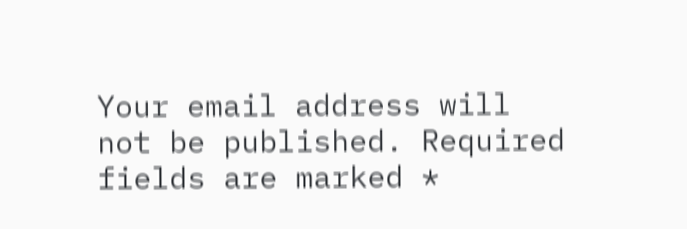Your email address will not be published. Required fields are marked *